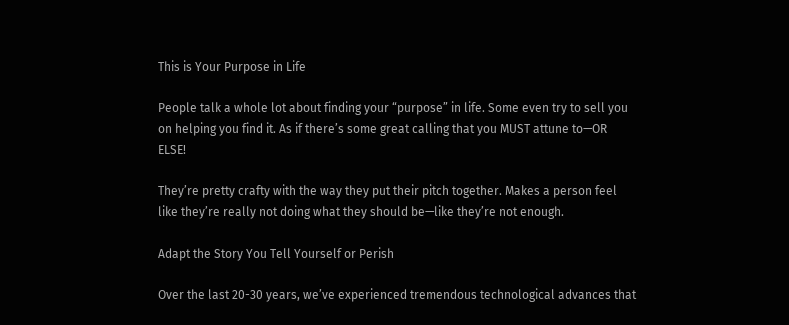This is Your Purpose in Life

People talk a whole lot about finding your “purpose” in life. Some even try to sell you on helping you find it. As if there’s some great calling that you MUST attune to—OR ELSE!

They’re pretty crafty with the way they put their pitch together. Makes a person feel like they’re really not doing what they should be—like they’re not enough.

Adapt the Story You Tell Yourself or Perish

Over the last 20-30 years, we’ve experienced tremendous technological advances that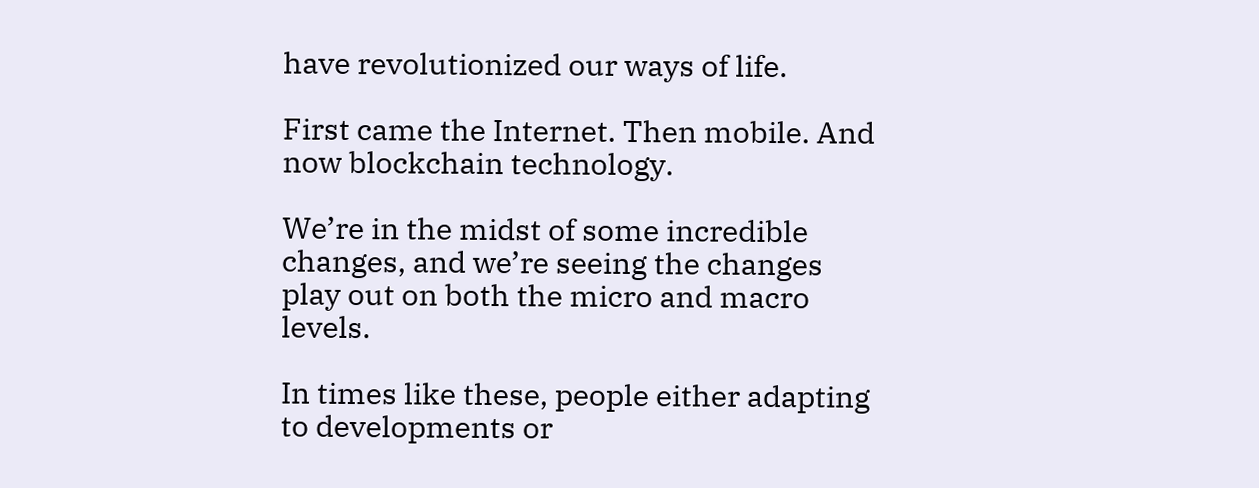have revolutionized our ways of life.

First came the Internet. Then mobile. And now blockchain technology.

We’re in the midst of some incredible changes, and we’re seeing the changes play out on both the micro and macro levels.

In times like these, people either adapting to developments or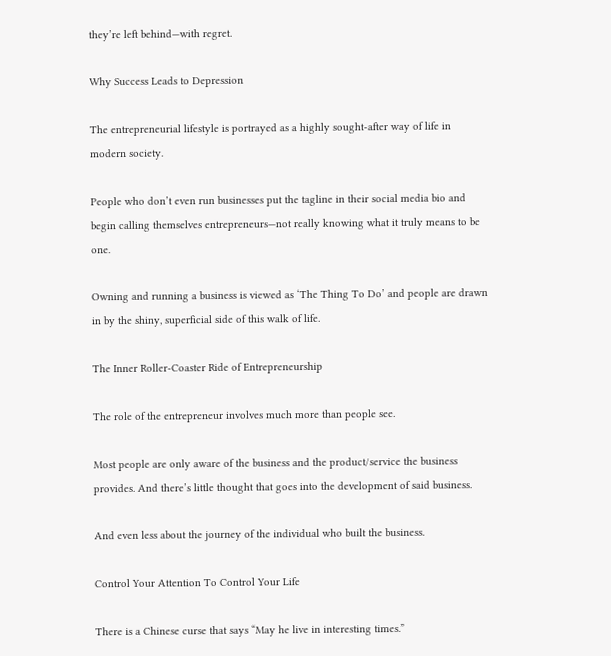they’re left behind—with regret.

Why Success Leads to Depression

The entrepreneurial lifestyle is portrayed as a highly sought-after way of life in modern society.

People who don’t even run businesses put the tagline in their social media bio and begin calling themselves entrepreneurs—not really knowing what it truly means to be one.

Owning and running a business is viewed as ‘The Thing To Do’ and people are drawn in by the shiny, superficial side of this walk of life.

The Inner Roller-Coaster Ride of Entrepreneurship

The role of the entrepreneur involves much more than people see.

Most people are only aware of the business and the product/service the business provides. And there’s little thought that goes into the development of said business.

And even less about the journey of the individual who built the business.

Control Your Attention To Control Your Life

There is a Chinese curse that says “May he live in interesting times.”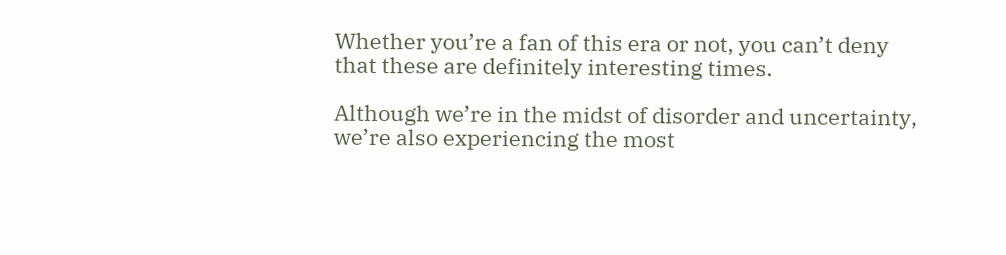Whether you’re a fan of this era or not, you can’t deny that these are definitely interesting times.

Although we’re in the midst of disorder and uncertainty, we’re also experiencing the most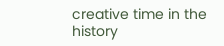creative time in the history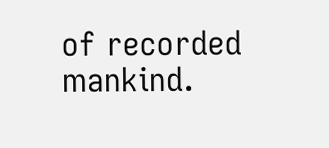of recorded mankind.